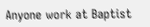Anyone work at Baptist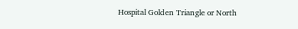Hospital Golden Triangle or North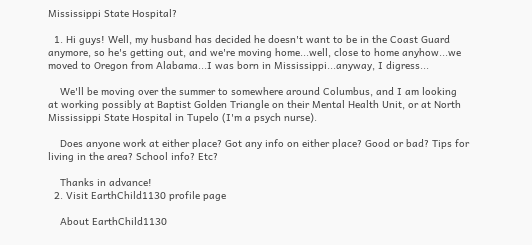Mississippi State Hospital?

  1. Hi guys! Well, my husband has decided he doesn't want to be in the Coast Guard anymore, so he's getting out, and we're moving home...well, close to home anyhow...we moved to Oregon from Alabama...I was born in Mississippi...anyway, I digress...

    We'll be moving over the summer to somewhere around Columbus, and I am looking at working possibly at Baptist Golden Triangle on their Mental Health Unit, or at North Mississippi State Hospital in Tupelo (I'm a psych nurse).

    Does anyone work at either place? Got any info on either place? Good or bad? Tips for living in the area? School info? Etc?

    Thanks in advance!
  2. Visit EarthChild1130 profile page

    About EarthChild1130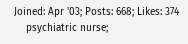Joined: Apr '03; Posts: 668; Likes: 374
    psychiatric nurse;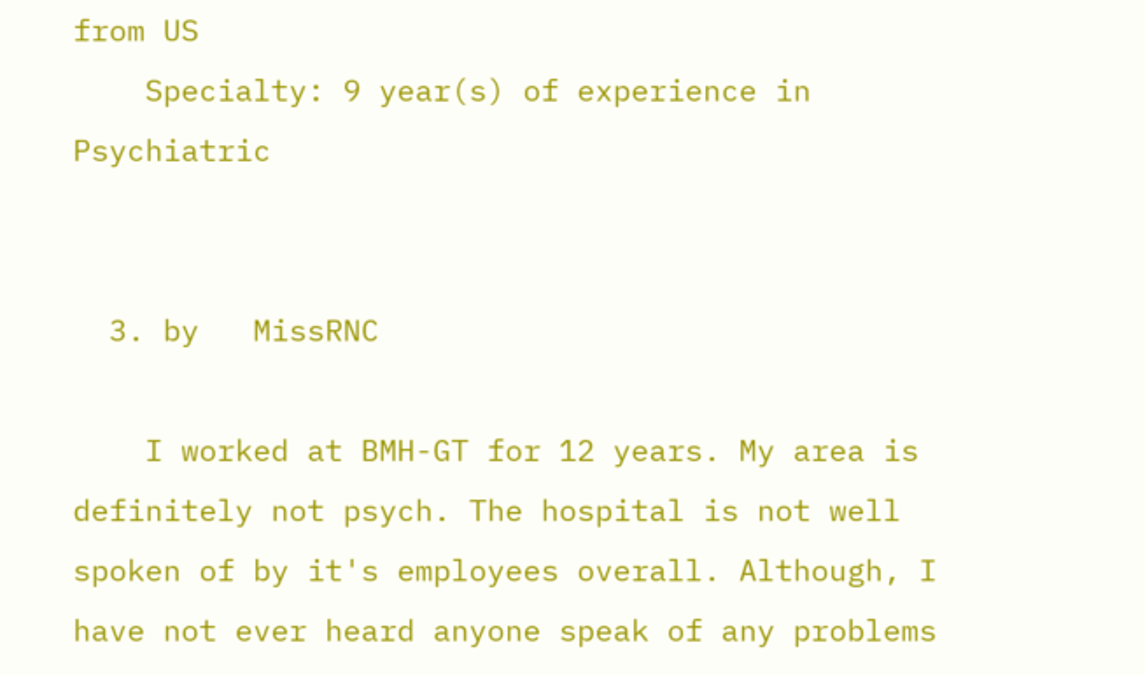from US
    Specialty: 9 year(s) of experience in Psychiatric


  3. by   MissRNC

    I worked at BMH-GT for 12 years. My area is definitely not psych. The hospital is not well spoken of by it's employees overall. Although, I have not ever heard anyone speak of any problems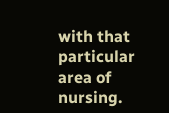with that particular area of nursing.